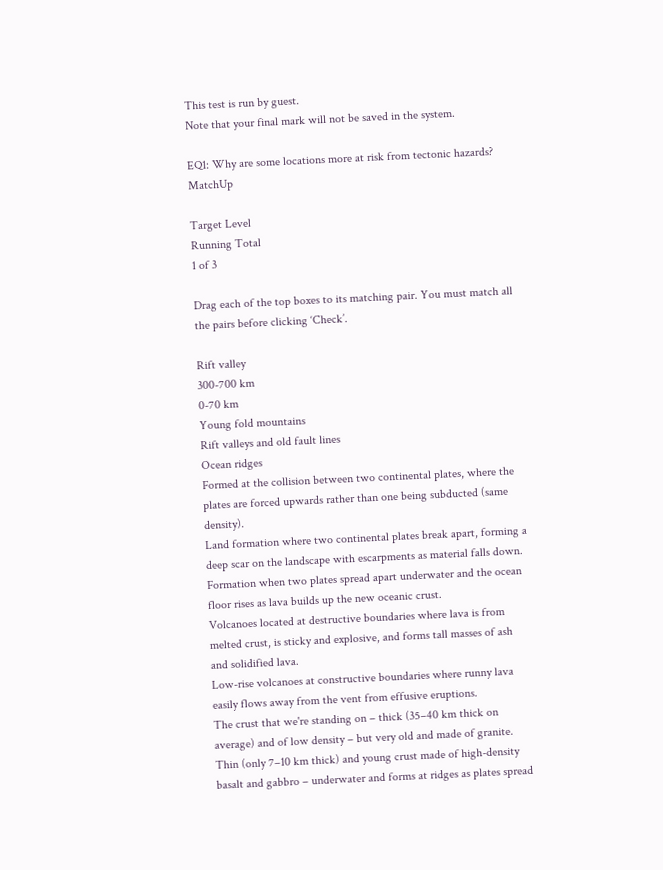This test is run by guest.
Note that your final mark will not be saved in the system.

EQ1: Why are some locations more at risk from tectonic hazards? MatchUp

Target Level
Running Total
1 of 3

Drag each of the top boxes to its matching pair. You must match all the pairs before clicking ‘Check’.

Rift valley
300-700 km
0-70 km
Young fold mountains
Rift valleys and old fault lines
Ocean ridges
Formed at the collision between two continental plates, where the plates are forced upwards rather than one being subducted (same density).
Land formation where two continental plates break apart, forming a deep scar on the landscape with escarpments as material falls down.
Formation when two plates spread apart underwater and the ocean floor rises as lava builds up the new oceanic crust.
Volcanoes located at destructive boundaries where lava is from melted crust, is sticky and explosive, and forms tall masses of ash and solidified lava.
Low-rise volcanoes at constructive boundaries where runny lava easily flows away from the vent from effusive eruptions.
The crust that we're standing on – thick (35–40 km thick on average) and of low density – but very old and made of granite.
Thin (only 7–10 km thick) and young crust made of high-density basalt and gabbro – underwater and forms at ridges as plates spread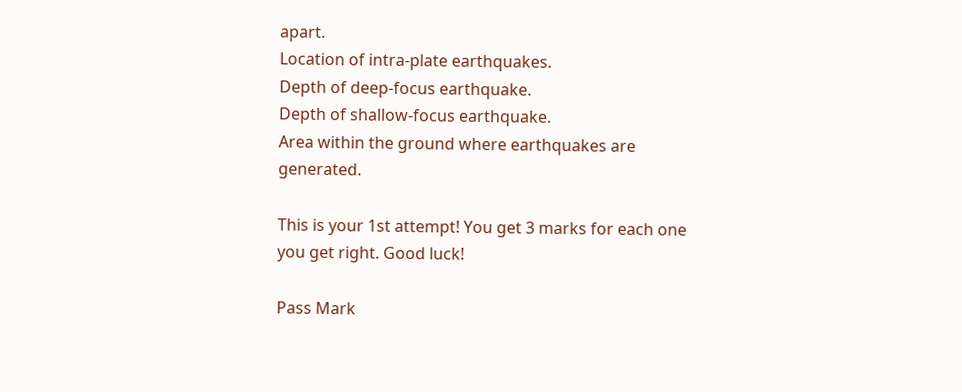apart.
Location of intra-plate earthquakes.
Depth of deep-focus earthquake.
Depth of shallow-focus earthquake.
Area within the ground where earthquakes are generated.

This is your 1st attempt! You get 3 marks for each one you get right. Good luck!

Pass Mark